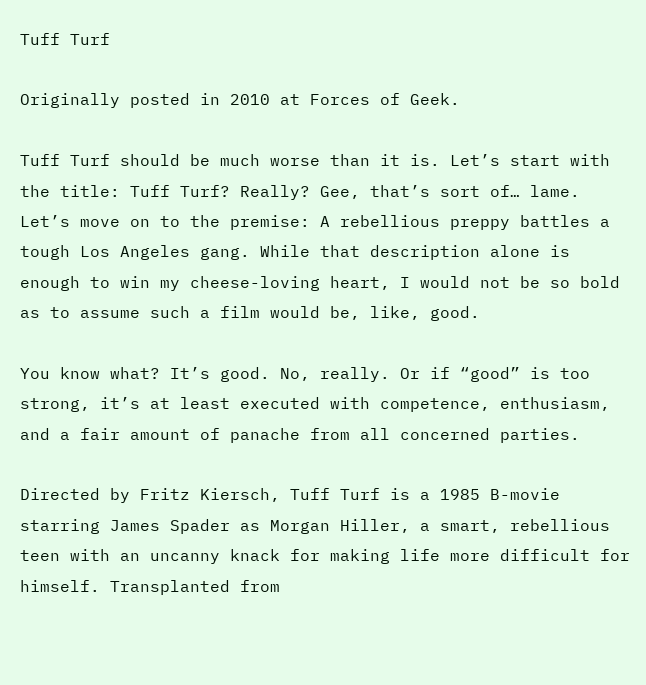Tuff Turf

Originally posted in 2010 at Forces of Geek.

Tuff Turf should be much worse than it is. Let’s start with the title: Tuff Turf? Really? Gee, that’s sort of… lame. Let’s move on to the premise: A rebellious preppy battles a tough Los Angeles gang. While that description alone is enough to win my cheese-loving heart, I would not be so bold as to assume such a film would be, like, good.

You know what? It’s good. No, really. Or if “good” is too strong, it’s at least executed with competence, enthusiasm, and a fair amount of panache from all concerned parties.

Directed by Fritz Kiersch, Tuff Turf is a 1985 B-movie starring James Spader as Morgan Hiller, a smart, rebellious teen with an uncanny knack for making life more difficult for himself. Transplanted from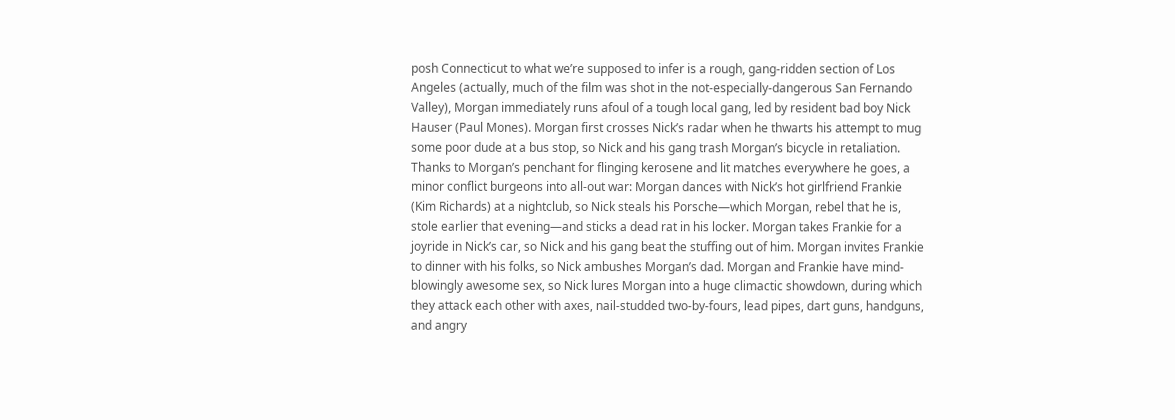posh Connecticut to what we’re supposed to infer is a rough, gang-ridden section of Los Angeles (actually, much of the film was shot in the not-especially-dangerous San Fernando Valley), Morgan immediately runs afoul of a tough local gang, led by resident bad boy Nick Hauser (Paul Mones). Morgan first crosses Nick’s radar when he thwarts his attempt to mug some poor dude at a bus stop, so Nick and his gang trash Morgan’s bicycle in retaliation. Thanks to Morgan’s penchant for flinging kerosene and lit matches everywhere he goes, a minor conflict burgeons into all-out war: Morgan dances with Nick’s hot girlfriend Frankie (Kim Richards) at a nightclub, so Nick steals his Porsche—which Morgan, rebel that he is, stole earlier that evening—and sticks a dead rat in his locker. Morgan takes Frankie for a joyride in Nick’s car, so Nick and his gang beat the stuffing out of him. Morgan invites Frankie to dinner with his folks, so Nick ambushes Morgan’s dad. Morgan and Frankie have mind-blowingly awesome sex, so Nick lures Morgan into a huge climactic showdown, during which they attack each other with axes, nail-studded two-by-fours, lead pipes, dart guns, handguns, and angry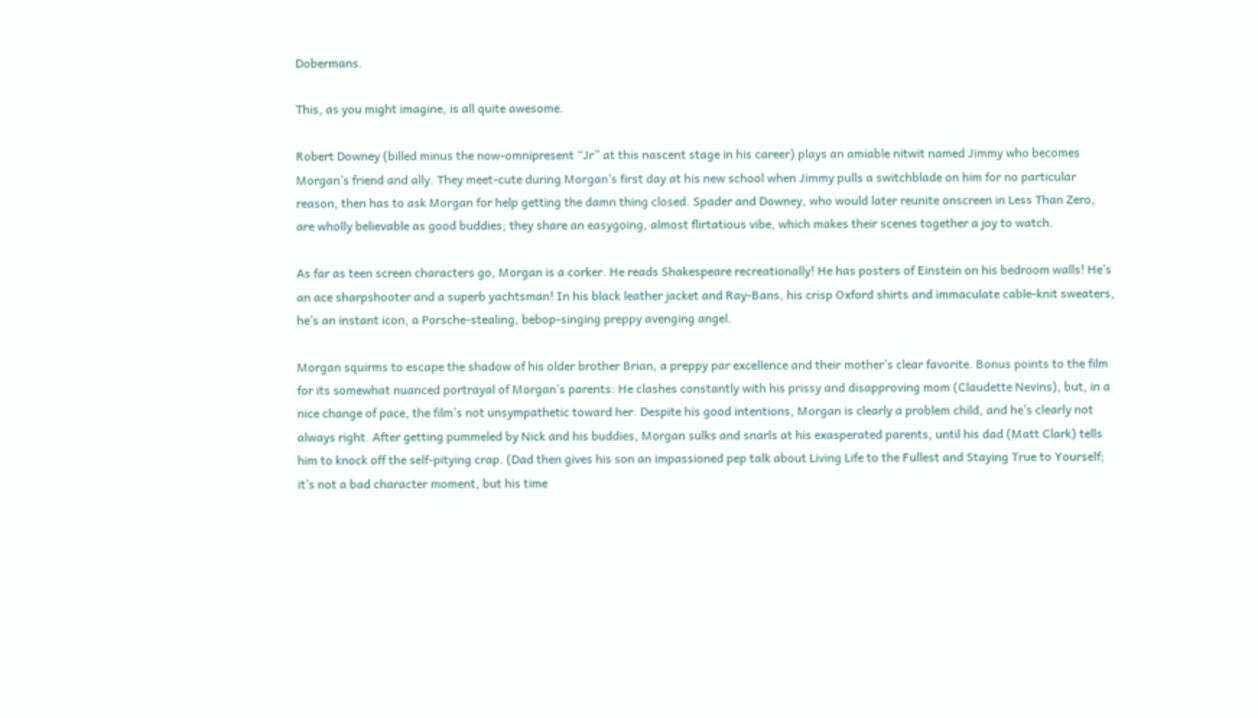Dobermans.

This, as you might imagine, is all quite awesome.

Robert Downey (billed minus the now-omnipresent “Jr” at this nascent stage in his career) plays an amiable nitwit named Jimmy who becomes Morgan’s friend and ally. They meet-cute during Morgan’s first day at his new school when Jimmy pulls a switchblade on him for no particular reason, then has to ask Morgan for help getting the damn thing closed. Spader and Downey, who would later reunite onscreen in Less Than Zero, are wholly believable as good buddies; they share an easygoing, almost flirtatious vibe, which makes their scenes together a joy to watch.

As far as teen screen characters go, Morgan is a corker. He reads Shakespeare recreationally! He has posters of Einstein on his bedroom walls! He’s an ace sharpshooter and a superb yachtsman! In his black leather jacket and Ray-Bans, his crisp Oxford shirts and immaculate cable-knit sweaters, he’s an instant icon, a Porsche-stealing, bebop-singing preppy avenging angel.

Morgan squirms to escape the shadow of his older brother Brian, a preppy par excellence and their mother’s clear favorite. Bonus points to the film for its somewhat nuanced portrayal of Morgan’s parents: He clashes constantly with his prissy and disapproving mom (Claudette Nevins), but, in a nice change of pace, the film’s not unsympathetic toward her. Despite his good intentions, Morgan is clearly a problem child, and he’s clearly not always right. After getting pummeled by Nick and his buddies, Morgan sulks and snarls at his exasperated parents, until his dad (Matt Clark) tells him to knock off the self-pitying crap. (Dad then gives his son an impassioned pep talk about Living Life to the Fullest and Staying True to Yourself; it’s not a bad character moment, but his time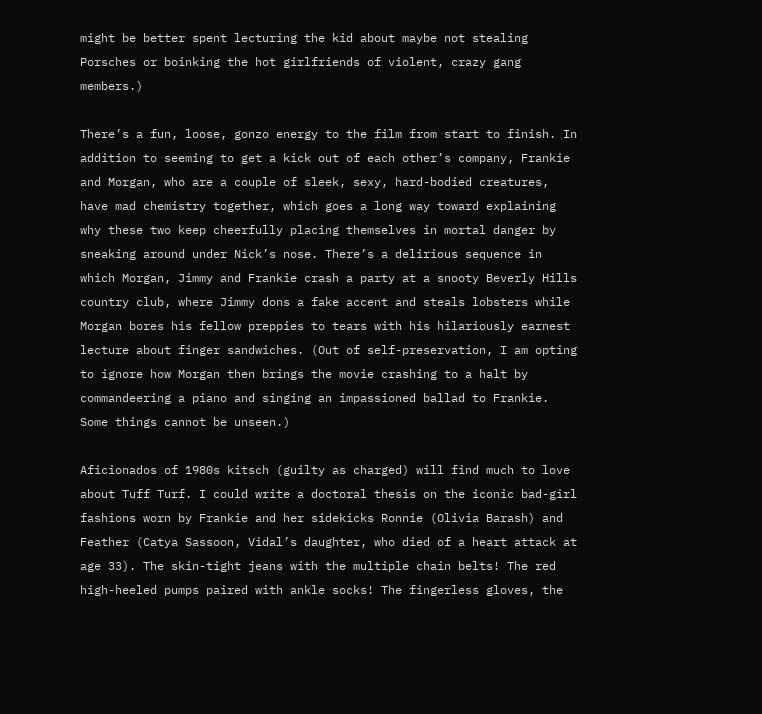might be better spent lecturing the kid about maybe not stealing Porsches or boinking the hot girlfriends of violent, crazy gang members.)

There’s a fun, loose, gonzo energy to the film from start to finish. In addition to seeming to get a kick out of each other’s company, Frankie and Morgan, who are a couple of sleek, sexy, hard-bodied creatures, have mad chemistry together, which goes a long way toward explaining why these two keep cheerfully placing themselves in mortal danger by sneaking around under Nick’s nose. There’s a delirious sequence in which Morgan, Jimmy and Frankie crash a party at a snooty Beverly Hills country club, where Jimmy dons a fake accent and steals lobsters while Morgan bores his fellow preppies to tears with his hilariously earnest lecture about finger sandwiches. (Out of self-preservation, I am opting to ignore how Morgan then brings the movie crashing to a halt by commandeering a piano and singing an impassioned ballad to Frankie. Some things cannot be unseen.)

Aficionados of 1980s kitsch (guilty as charged) will find much to love about Tuff Turf. I could write a doctoral thesis on the iconic bad-girl fashions worn by Frankie and her sidekicks Ronnie (Olivia Barash) and Feather (Catya Sassoon, Vidal’s daughter, who died of a heart attack at age 33). The skin-tight jeans with the multiple chain belts! The red high-heeled pumps paired with ankle socks! The fingerless gloves, the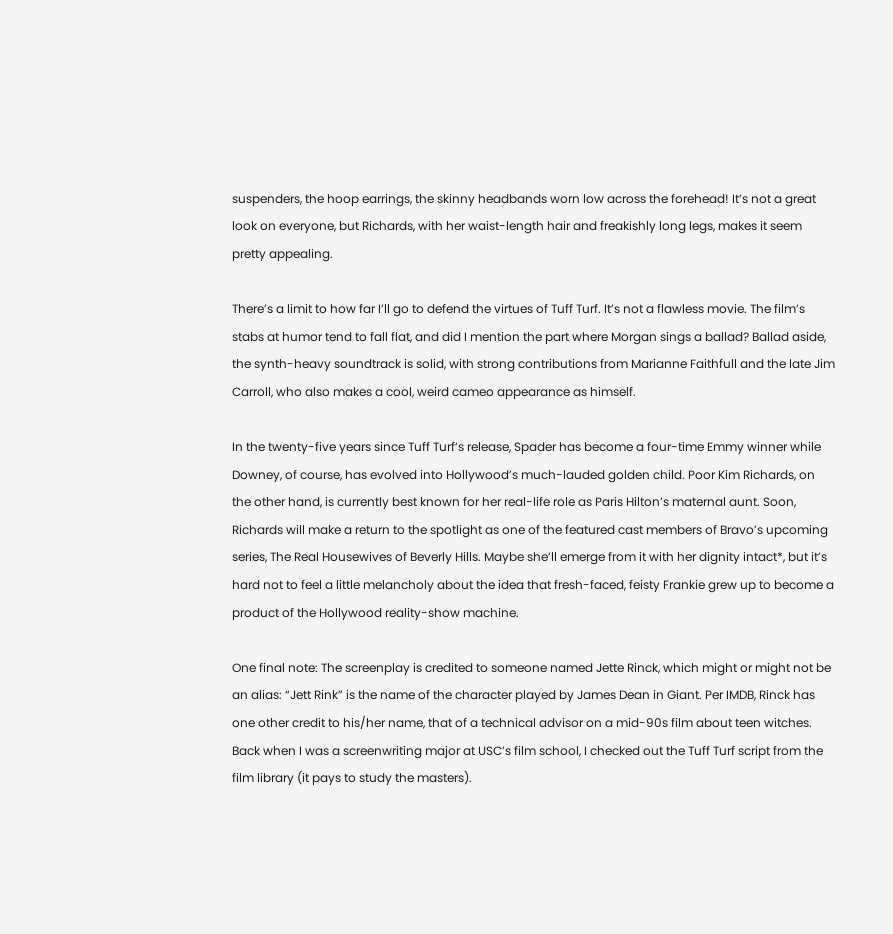suspenders, the hoop earrings, the skinny headbands worn low across the forehead! It’s not a great look on everyone, but Richards, with her waist-length hair and freakishly long legs, makes it seem pretty appealing.

There’s a limit to how far I’ll go to defend the virtues of Tuff Turf. It’s not a flawless movie. The film’s stabs at humor tend to fall flat, and did I mention the part where Morgan sings a ballad? Ballad aside, the synth-heavy soundtrack is solid, with strong contributions from Marianne Faithfull and the late Jim Carroll, who also makes a cool, weird cameo appearance as himself.

In the twenty-five years since Tuff Turf’s release, Spader has become a four-time Emmy winner while Downey, of course, has evolved into Hollywood’s much-lauded golden child. Poor Kim Richards, on the other hand, is currently best known for her real-life role as Paris Hilton’s maternal aunt. Soon, Richards will make a return to the spotlight as one of the featured cast members of Bravo’s upcoming series, The Real Housewives of Beverly Hills. Maybe she’ll emerge from it with her dignity intact*, but it’s hard not to feel a little melancholy about the idea that fresh-faced, feisty Frankie grew up to become a product of the Hollywood reality-show machine.

One final note: The screenplay is credited to someone named Jette Rinck, which might or might not be an alias: “Jett Rink” is the name of the character played by James Dean in Giant. Per IMDB, Rinck has one other credit to his/her name, that of a technical advisor on a mid-90s film about teen witches. Back when I was a screenwriting major at USC’s film school, I checked out the Tuff Turf script from the film library (it pays to study the masters).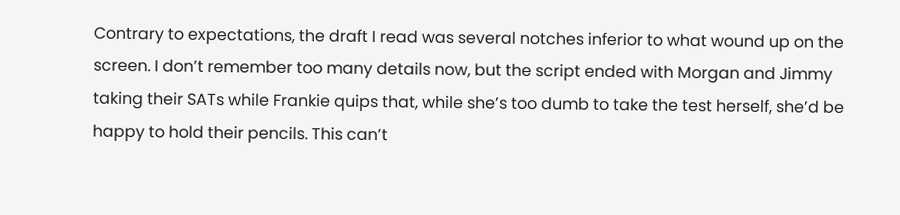Contrary to expectations, the draft I read was several notches inferior to what wound up on the screen. I don’t remember too many details now, but the script ended with Morgan and Jimmy taking their SATs while Frankie quips that, while she’s too dumb to take the test herself, she’d be happy to hold their pencils. This can’t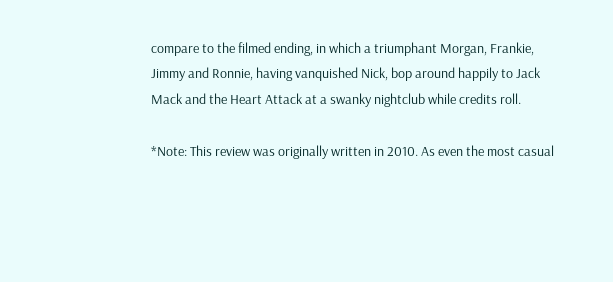compare to the filmed ending, in which a triumphant Morgan, Frankie, Jimmy and Ronnie, having vanquished Nick, bop around happily to Jack Mack and the Heart Attack at a swanky nightclub while credits roll.

*Note: This review was originally written in 2010. As even the most casual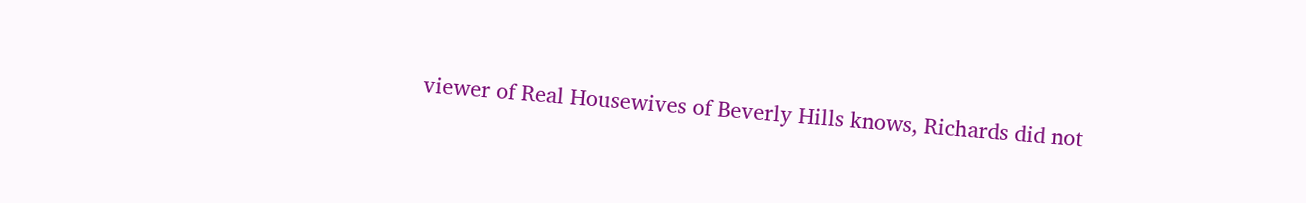viewer of Real Housewives of Beverly Hills knows, Richards did not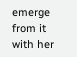emerge from it with her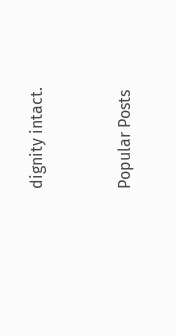dignity intact.


Popular Posts